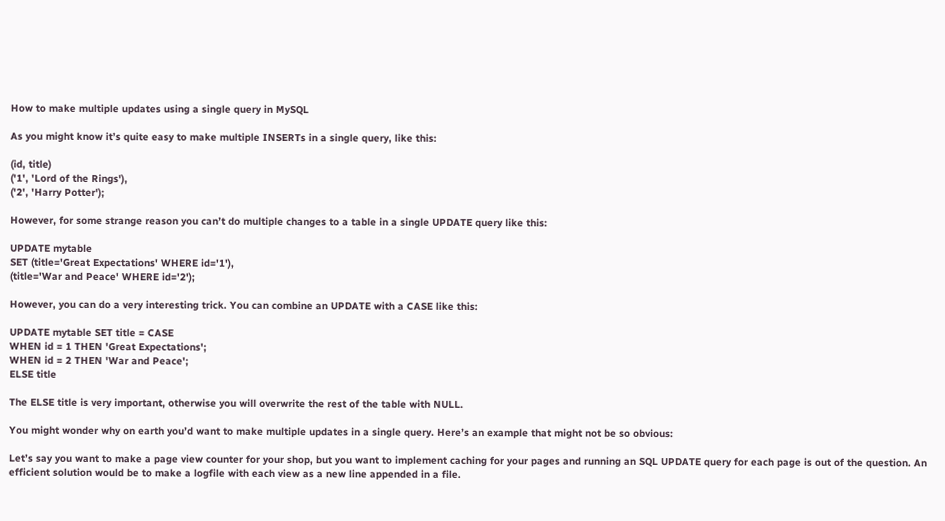How to make multiple updates using a single query in MySQL

As you might know it’s quite easy to make multiple INSERTs in a single query, like this:

(id, title)
('1', 'Lord of the Rings'),
('2', 'Harry Potter');

However, for some strange reason you can’t do multiple changes to a table in a single UPDATE query like this:

UPDATE mytable
SET (title='Great Expectations' WHERE id='1'),
(title='War and Peace' WHERE id='2');

However, you can do a very interesting trick. You can combine an UPDATE with a CASE like this:

UPDATE mytable SET title = CASE
WHEN id = 1 THEN 'Great Expectations';
WHEN id = 2 THEN 'War and Peace';
ELSE title

The ELSE title is very important, otherwise you will overwrite the rest of the table with NULL.

You might wonder why on earth you’d want to make multiple updates in a single query. Here’s an example that might not be so obvious:

Let’s say you want to make a page view counter for your shop, but you want to implement caching for your pages and running an SQL UPDATE query for each page is out of the question. An efficient solution would be to make a logfile with each view as a new line appended in a file.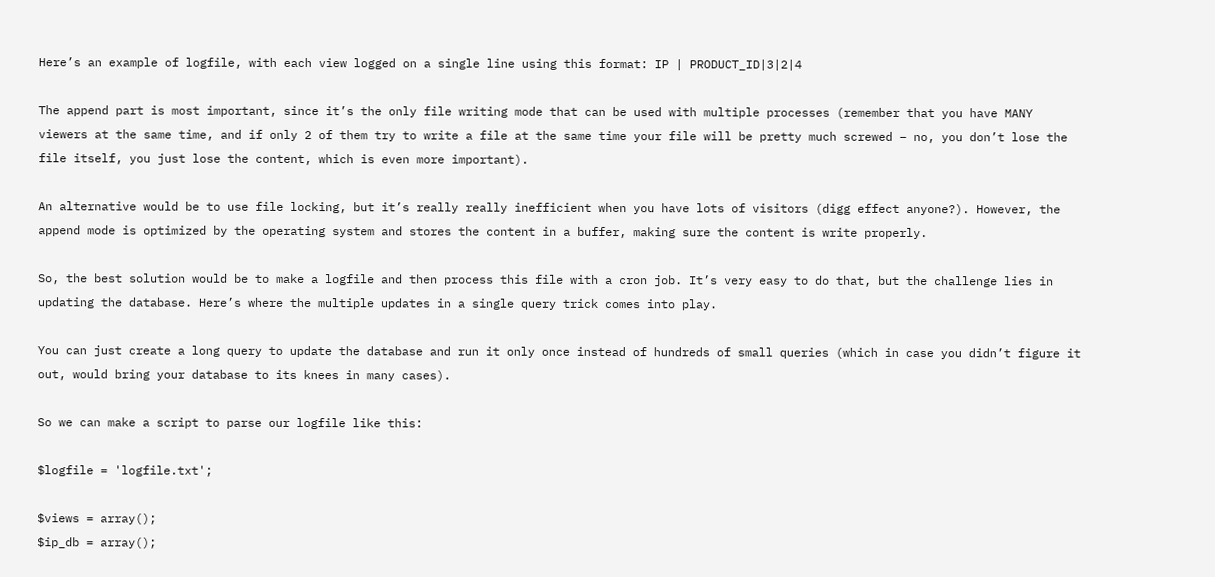Here’s an example of logfile, with each view logged on a single line using this format: IP | PRODUCT_ID|3|2|4

The append part is most important, since it’s the only file writing mode that can be used with multiple processes (remember that you have MANY viewers at the same time, and if only 2 of them try to write a file at the same time your file will be pretty much screwed – no, you don’t lose the file itself, you just lose the content, which is even more important).

An alternative would be to use file locking, but it’s really really inefficient when you have lots of visitors (digg effect anyone?). However, the append mode is optimized by the operating system and stores the content in a buffer, making sure the content is write properly.

So, the best solution would be to make a logfile and then process this file with a cron job. It’s very easy to do that, but the challenge lies in updating the database. Here’s where the multiple updates in a single query trick comes into play.

You can just create a long query to update the database and run it only once instead of hundreds of small queries (which in case you didn’t figure it out, would bring your database to its knees in many cases).

So we can make a script to parse our logfile like this:

$logfile = 'logfile.txt';

$views = array();
$ip_db = array();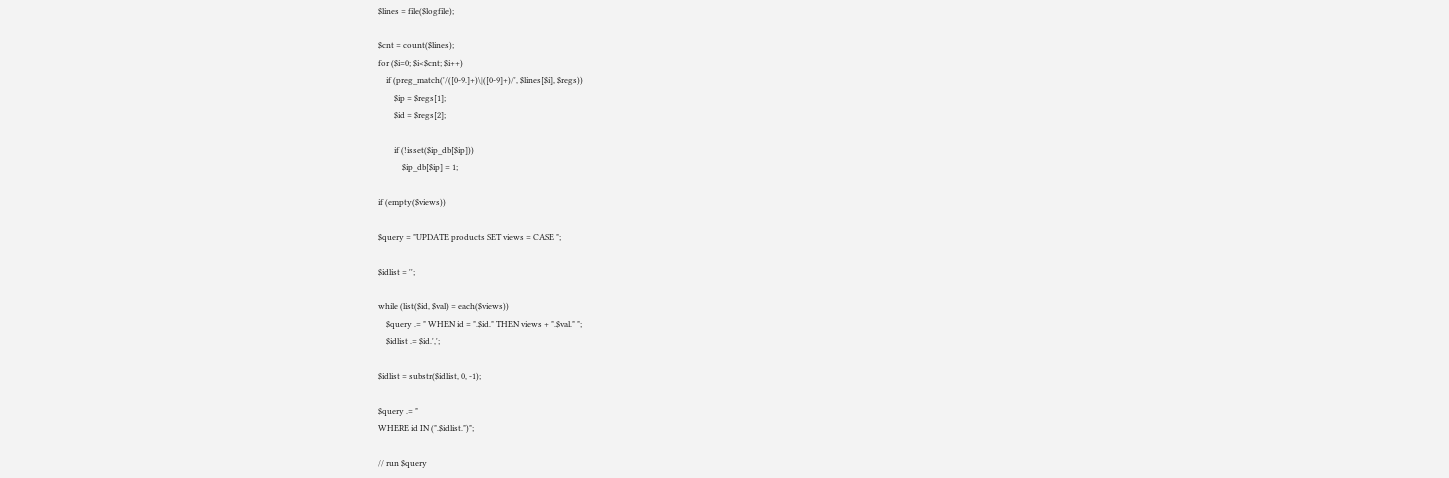$lines = file($logfile);

$cnt = count($lines);
for ($i=0; $i<$cnt; $i++)
    if (preg_match('/([0-9.]+)\|([0-9]+)/', $lines[$i], $regs))
        $ip = $regs[1];
        $id = $regs[2];

        if (!isset($ip_db[$ip]))
            $ip_db[$ip] = 1;

if (empty($views))

$query = "UPDATE products SET views = CASE ";

$idlist = '';

while (list($id, $val) = each($views))
    $query .= " WHEN id = ".$id." THEN views + ".$val." ";
    $idlist .= $id.',';

$idlist = substr($idlist, 0, -1);

$query .= "
WHERE id IN (".$idlist.")";

// run $query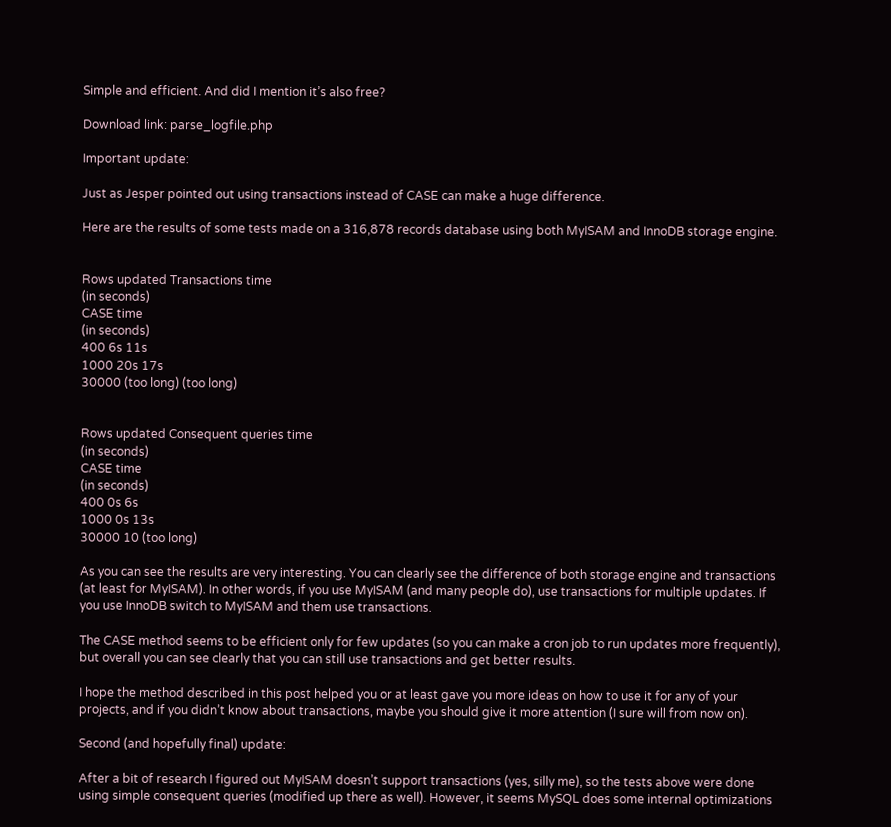Simple and efficient. And did I mention it’s also free?

Download link: parse_logfile.php

Important update:

Just as Jesper pointed out using transactions instead of CASE can make a huge difference.

Here are the results of some tests made on a 316,878 records database using both MyISAM and InnoDB storage engine.


Rows updated Transactions time
(in seconds)
CASE time
(in seconds)
400 6s 11s
1000 20s 17s
30000 (too long) (too long)


Rows updated Consequent queries time
(in seconds)
CASE time
(in seconds)
400 0s 6s
1000 0s 13s
30000 10 (too long)

As you can see the results are very interesting. You can clearly see the difference of both storage engine and transactions (at least for MyISAM). In other words, if you use MyISAM (and many people do), use transactions for multiple updates. If you use InnoDB switch to MyISAM and them use transactions.

The CASE method seems to be efficient only for few updates (so you can make a cron job to run updates more frequently), but overall you can see clearly that you can still use transactions and get better results.

I hope the method described in this post helped you or at least gave you more ideas on how to use it for any of your projects, and if you didn’t know about transactions, maybe you should give it more attention (I sure will from now on).

Second (and hopefully final) update:

After a bit of research I figured out MyISAM doesn’t support transactions (yes, silly me), so the tests above were done using simple consequent queries (modified up there as well). However, it seems MySQL does some internal optimizations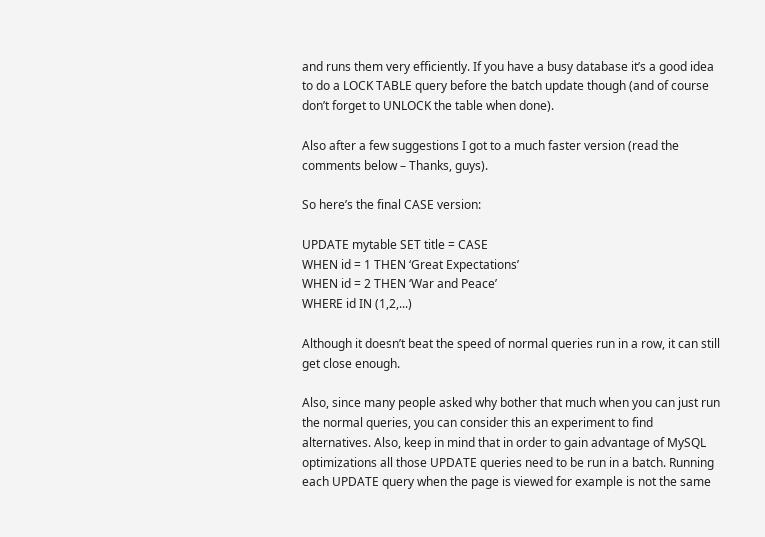and runs them very efficiently. If you have a busy database it’s a good idea to do a LOCK TABLE query before the batch update though (and of course don’t forget to UNLOCK the table when done).

Also after a few suggestions I got to a much faster version (read the comments below – Thanks, guys).

So here’s the final CASE version:

UPDATE mytable SET title = CASE
WHEN id = 1 THEN ‘Great Expectations’
WHEN id = 2 THEN ‘War and Peace’
WHERE id IN (1,2,...)

Although it doesn’t beat the speed of normal queries run in a row, it can still get close enough.

Also, since many people asked why bother that much when you can just run the normal queries, you can consider this an experiment to find alternatives. Also, keep in mind that in order to gain advantage of MySQL optimizations all those UPDATE queries need to be run in a batch. Running each UPDATE query when the page is viewed for example is not the same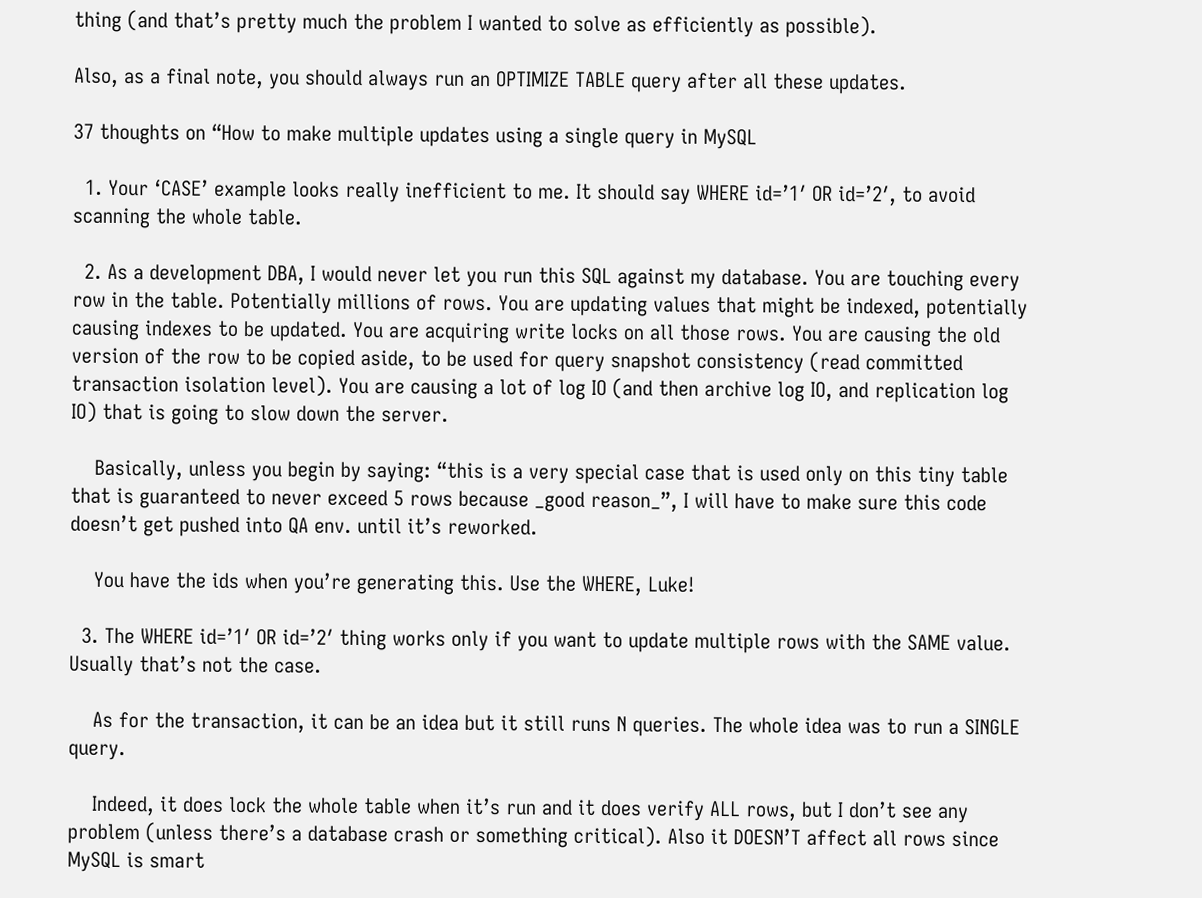thing (and that’s pretty much the problem I wanted to solve as efficiently as possible).

Also, as a final note, you should always run an OPTIMIZE TABLE query after all these updates.

37 thoughts on “How to make multiple updates using a single query in MySQL

  1. Your ‘CASE’ example looks really inefficient to me. It should say WHERE id=’1′ OR id=’2′, to avoid scanning the whole table.

  2. As a development DBA, I would never let you run this SQL against my database. You are touching every row in the table. Potentially millions of rows. You are updating values that might be indexed, potentially causing indexes to be updated. You are acquiring write locks on all those rows. You are causing the old version of the row to be copied aside, to be used for query snapshot consistency (read committed transaction isolation level). You are causing a lot of log IO (and then archive log IO, and replication log IO) that is going to slow down the server.

    Basically, unless you begin by saying: “this is a very special case that is used only on this tiny table that is guaranteed to never exceed 5 rows because _good reason_”, I will have to make sure this code doesn’t get pushed into QA env. until it’s reworked.

    You have the ids when you’re generating this. Use the WHERE, Luke!

  3. The WHERE id=’1′ OR id=’2′ thing works only if you want to update multiple rows with the SAME value. Usually that’s not the case.

    As for the transaction, it can be an idea but it still runs N queries. The whole idea was to run a SINGLE query.

    Indeed, it does lock the whole table when it’s run and it does verify ALL rows, but I don’t see any problem (unless there’s a database crash or something critical). Also it DOESN’T affect all rows since MySQL is smart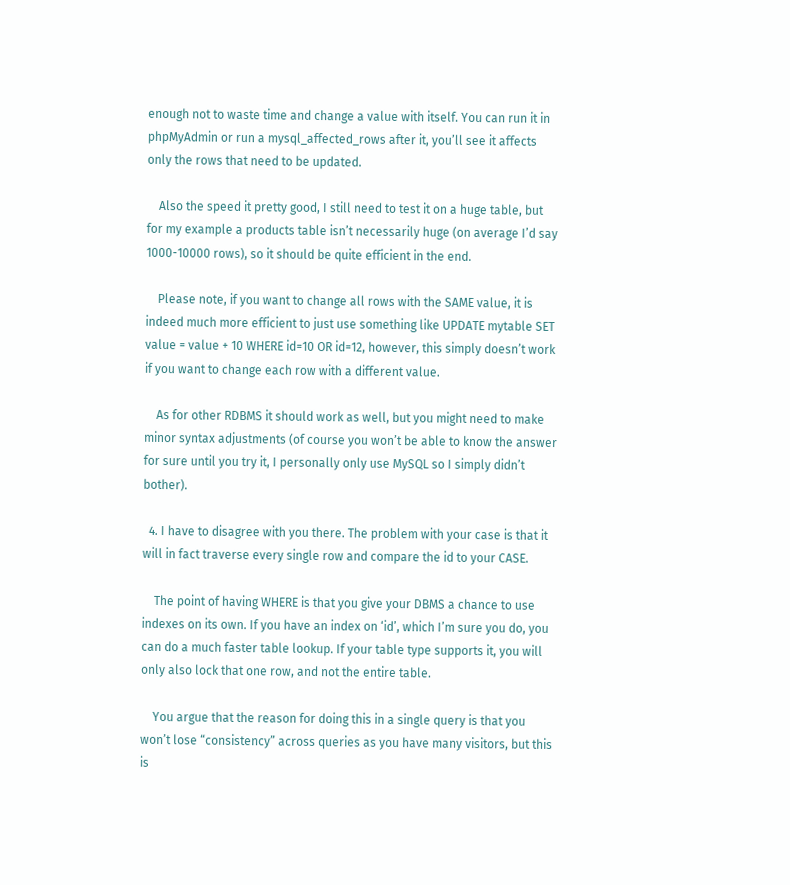enough not to waste time and change a value with itself. You can run it in phpMyAdmin or run a mysql_affected_rows after it, you’ll see it affects only the rows that need to be updated.

    Also the speed it pretty good, I still need to test it on a huge table, but for my example a products table isn’t necessarily huge (on average I’d say 1000-10000 rows), so it should be quite efficient in the end.

    Please note, if you want to change all rows with the SAME value, it is indeed much more efficient to just use something like UPDATE mytable SET value = value + 10 WHERE id=10 OR id=12, however, this simply doesn’t work if you want to change each row with a different value.

    As for other RDBMS it should work as well, but you might need to make minor syntax adjustments (of course you won’t be able to know the answer for sure until you try it, I personally only use MySQL so I simply didn’t bother).

  4. I have to disagree with you there. The problem with your case is that it will in fact traverse every single row and compare the id to your CASE.

    The point of having WHERE is that you give your DBMS a chance to use indexes on its own. If you have an index on ‘id’, which I’m sure you do, you can do a much faster table lookup. If your table type supports it, you will only also lock that one row, and not the entire table.

    You argue that the reason for doing this in a single query is that you won’t lose “consistency” across queries as you have many visitors, but this is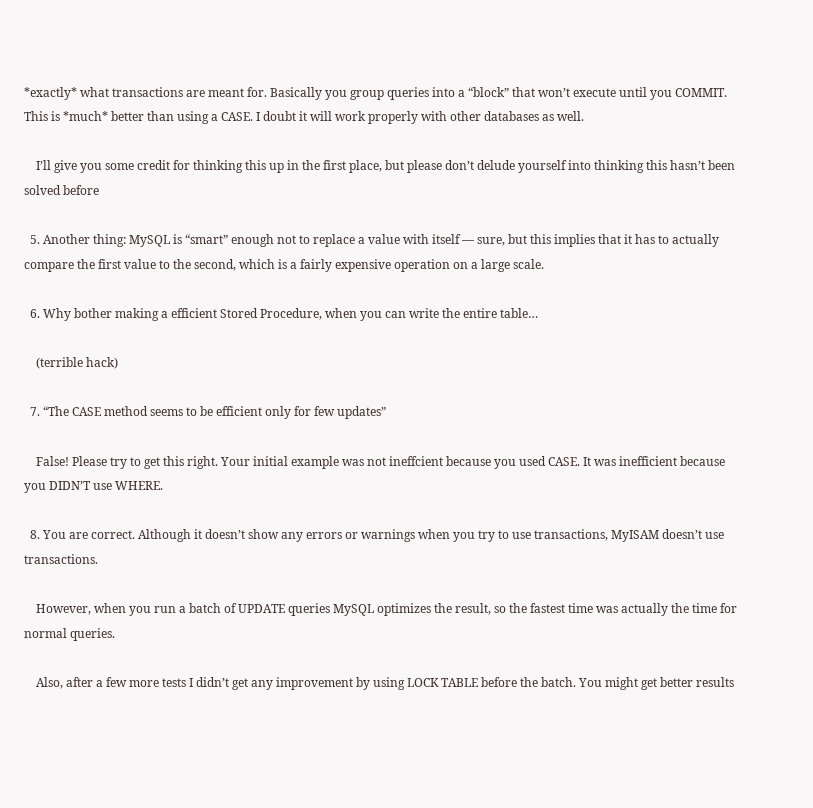*exactly* what transactions are meant for. Basically you group queries into a “block” that won’t execute until you COMMIT. This is *much* better than using a CASE. I doubt it will work properly with other databases as well.

    I’ll give you some credit for thinking this up in the first place, but please don’t delude yourself into thinking this hasn’t been solved before

  5. Another thing: MySQL is “smart” enough not to replace a value with itself — sure, but this implies that it has to actually compare the first value to the second, which is a fairly expensive operation on a large scale.

  6. Why bother making a efficient Stored Procedure, when you can write the entire table…

    (terrible hack)

  7. “The CASE method seems to be efficient only for few updates”

    False! Please try to get this right. Your initial example was not ineffcient because you used CASE. It was inefficient because you DIDN’T use WHERE.

  8. You are correct. Although it doesn’t show any errors or warnings when you try to use transactions, MyISAM doesn’t use transactions.

    However, when you run a batch of UPDATE queries MySQL optimizes the result, so the fastest time was actually the time for normal queries.

    Also, after a few more tests I didn’t get any improvement by using LOCK TABLE before the batch. You might get better results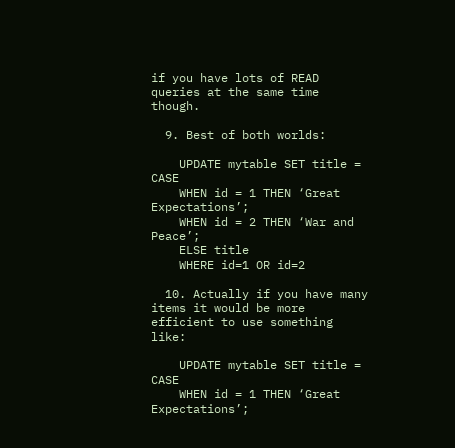if you have lots of READ queries at the same time though.

  9. Best of both worlds:

    UPDATE mytable SET title = CASE
    WHEN id = 1 THEN ‘Great Expectations’;
    WHEN id = 2 THEN ‘War and Peace’;
    ELSE title
    WHERE id=1 OR id=2

  10. Actually if you have many items it would be more efficient to use something like:

    UPDATE mytable SET title = CASE
    WHEN id = 1 THEN ‘Great Expectations’;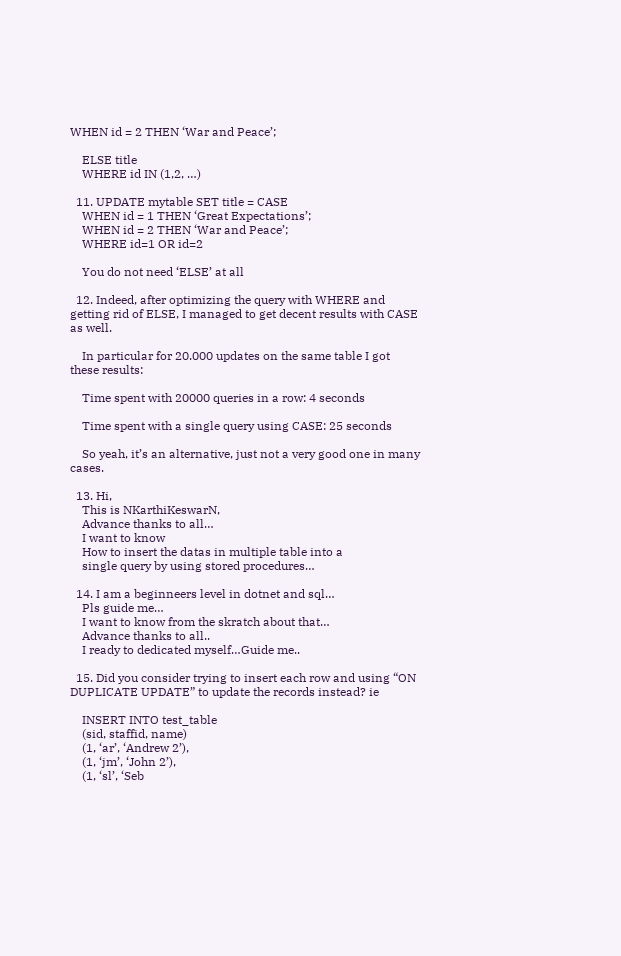WHEN id = 2 THEN ‘War and Peace’;

    ELSE title
    WHERE id IN (1,2, …)

  11. UPDATE mytable SET title = CASE
    WHEN id = 1 THEN ‘Great Expectations’;
    WHEN id = 2 THEN ‘War and Peace’;
    WHERE id=1 OR id=2

    You do not need ‘ELSE’ at all

  12. Indeed, after optimizing the query with WHERE and getting rid of ELSE, I managed to get decent results with CASE as well.

    In particular for 20.000 updates on the same table I got these results:

    Time spent with 20000 queries in a row: 4 seconds

    Time spent with a single query using CASE: 25 seconds

    So yeah, it’s an alternative, just not a very good one in many cases.

  13. Hi,
    This is NKarthiKeswarN,
    Advance thanks to all…
    I want to know
    How to insert the datas in multiple table into a
    single query by using stored procedures…

  14. I am a beginneers level in dotnet and sql…
    Pls guide me…
    I want to know from the skratch about that…
    Advance thanks to all..
    I ready to dedicated myself…Guide me..

  15. Did you consider trying to insert each row and using “ON DUPLICATE UPDATE” to update the records instead? ie

    INSERT INTO test_table
    (sid, staffid, name)
    (1, ‘ar’, ‘Andrew 2’),
    (1, ‘jm’, ‘John 2’),
    (1, ‘sl’, ‘Seb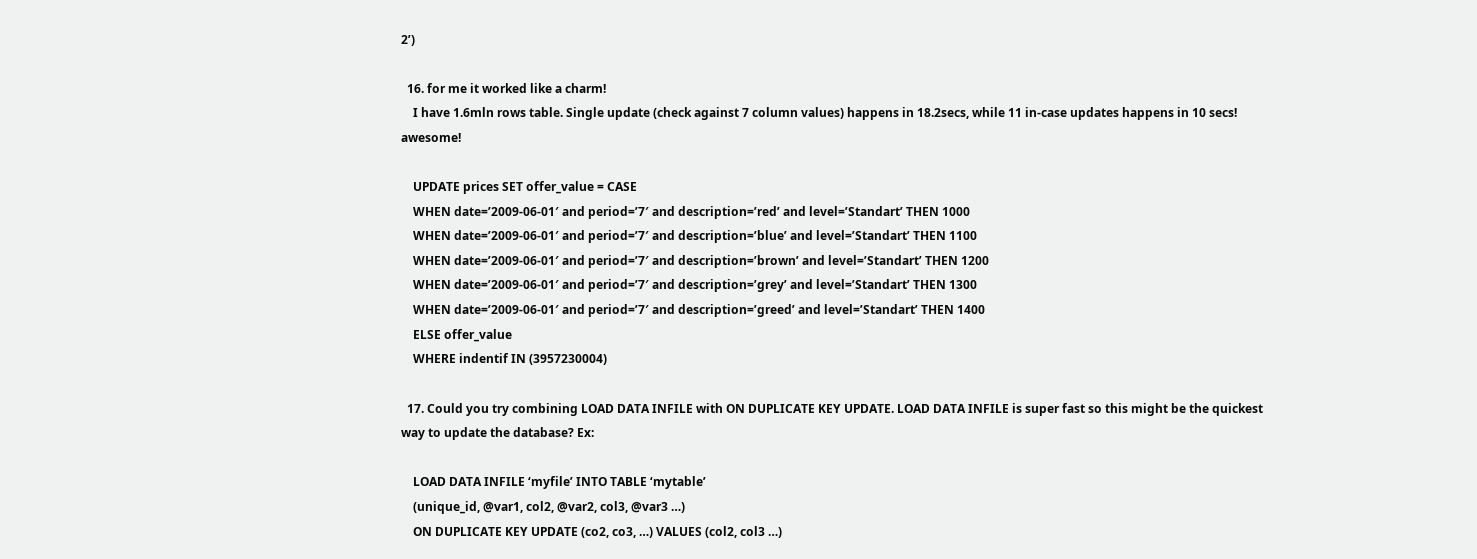2’)

  16. for me it worked like a charm!
    I have 1.6mln rows table. Single update (check against 7 column values) happens in 18.2secs, while 11 in-case updates happens in 10 secs! awesome!

    UPDATE prices SET offer_value = CASE
    WHEN date=’2009-06-01′ and period=’7′ and description=’red’ and level=’Standart’ THEN 1000
    WHEN date=’2009-06-01′ and period=’7′ and description=’blue’ and level=’Standart’ THEN 1100
    WHEN date=’2009-06-01′ and period=’7′ and description=’brown’ and level=’Standart’ THEN 1200
    WHEN date=’2009-06-01′ and period=’7′ and description=’grey’ and level=’Standart’ THEN 1300
    WHEN date=’2009-06-01′ and period=’7′ and description=’greed’ and level=’Standart’ THEN 1400
    ELSE offer_value
    WHERE indentif IN (3957230004)

  17. Could you try combining LOAD DATA INFILE with ON DUPLICATE KEY UPDATE. LOAD DATA INFILE is super fast so this might be the quickest way to update the database? Ex:

    LOAD DATA INFILE ‘myfile’ INTO TABLE ‘mytable’
    (unique_id, @var1, col2, @var2, col3, @var3 …)
    ON DUPLICATE KEY UPDATE (co2, co3, …) VALUES (col2, col3 …)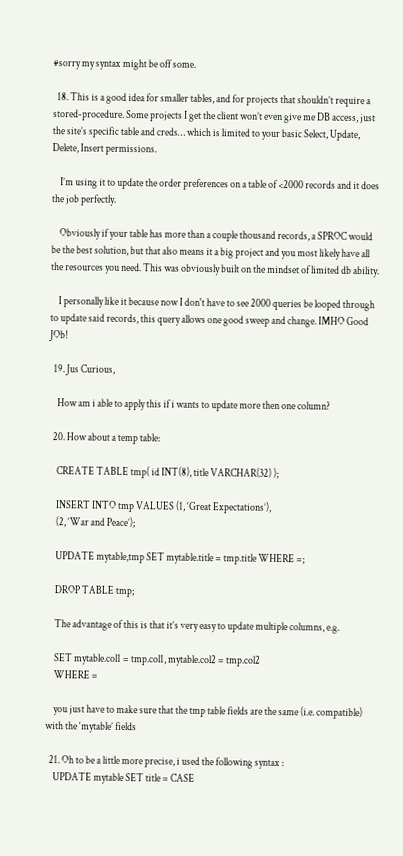#sorry my syntax might be off some.

  18. This is a good idea for smaller tables, and for projects that shouldn’t require a stored-procedure. Some projects I get the client won’t even give me DB access, just the site’s specific table and creds… which is limited to your basic Select, Update, Delete, Insert permissions.

    I’m using it to update the order preferences on a table of <2000 records and it does the job perfectly.

    Obviously if your table has more than a couple thousand records, a SPROC would be the best solution, but that also means it a big project and you most likely have all the resources you need. This was obviously built on the mindset of limited db ability.

    I personally like it because now I don't have to see 2000 queries be looped through to update said records, this query allows one good sweep and change. IMHO Good JOb!

  19. Jus Curious,

    How am i able to apply this if i wants to update more then one column?

  20. How about a temp table:

    CREATE TABLE tmp( id INT(8), title VARCHAR(32) );

    INSERT INTO tmp VALUES (1, ‘Great Expectations’),
    (2, ‘War and Peace’);

    UPDATE mytable,tmp SET mytable.title = tmp.title WHERE =;

    DROP TABLE tmp;

    The advantage of this is that it’s very easy to update multiple columns, e.g.

    SET mytable.col1 = tmp.col1, mytable.col2 = tmp.col2
    WHERE =

    you just have to make sure that the tmp table fields are the same (i.e. compatible) with the ‘mytable’ fields

  21. Oh to be a little more precise, i used the following syntax :
    UPDATE mytable SET title = CASE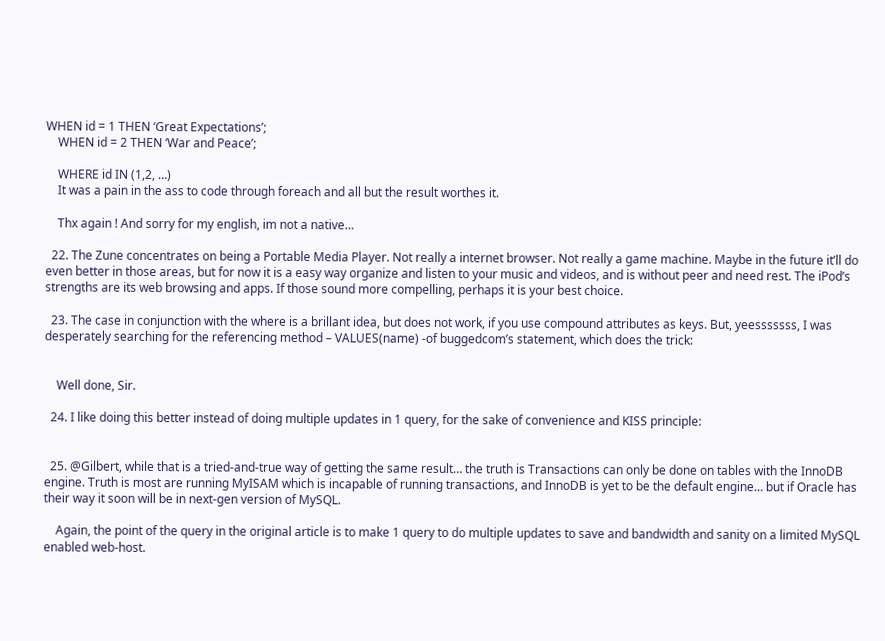WHEN id = 1 THEN ‘Great Expectations’;
    WHEN id = 2 THEN ‘War and Peace’;

    WHERE id IN (1,2, …)
    It was a pain in the ass to code through foreach and all but the result worthes it.

    Thx again ! And sorry for my english, im not a native…

  22. The Zune concentrates on being a Portable Media Player. Not really a internet browser. Not really a game machine. Maybe in the future it’ll do even better in those areas, but for now it is a easy way organize and listen to your music and videos, and is without peer and need rest. The iPod’s strengths are its web browsing and apps. If those sound more compelling, perhaps it is your best choice.

  23. The case in conjunction with the where is a brillant idea, but does not work, if you use compound attributes as keys. But, yeesssssss, I was desperately searching for the referencing method – VALUES(name) -of buggedcom’s statement, which does the trick:


    Well done, Sir.

  24. I like doing this better instead of doing multiple updates in 1 query, for the sake of convenience and KISS principle:


  25. @Gilbert, while that is a tried-and-true way of getting the same result… the truth is Transactions can only be done on tables with the InnoDB engine. Truth is most are running MyISAM which is incapable of running transactions, and InnoDB is yet to be the default engine… but if Oracle has their way it soon will be in next-gen version of MySQL.

    Again, the point of the query in the original article is to make 1 query to do multiple updates to save and bandwidth and sanity on a limited MySQL enabled web-host.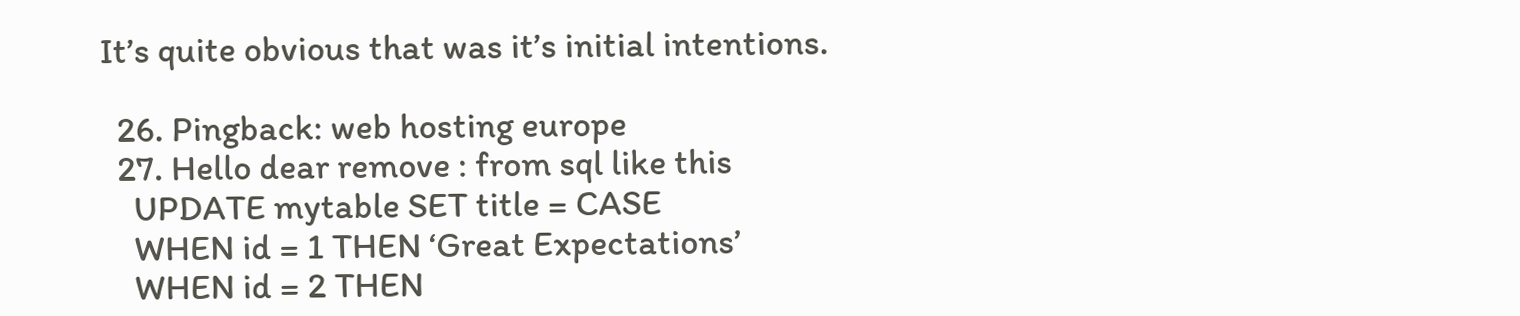It’s quite obvious that was it’s initial intentions.

  26. Pingback: web hosting europe
  27. Hello dear remove : from sql like this
    UPDATE mytable SET title = CASE
    WHEN id = 1 THEN ‘Great Expectations’
    WHEN id = 2 THEN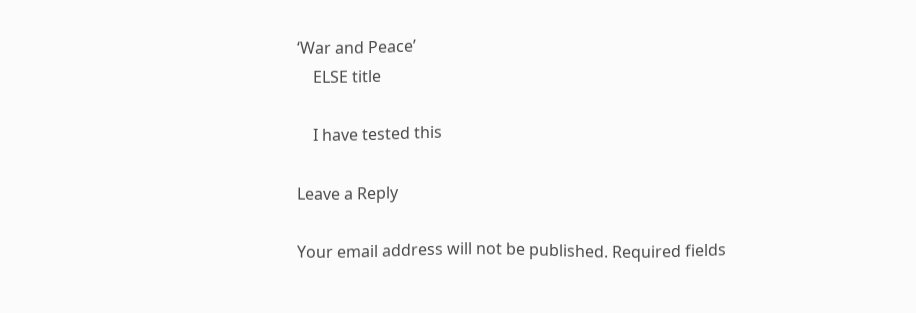‘War and Peace’
    ELSE title

    I have tested this

Leave a Reply

Your email address will not be published. Required fields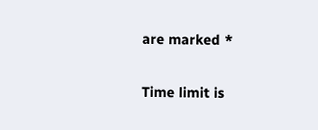are marked *

Time limit is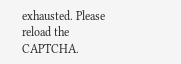exhausted. Please reload the CAPTCHA.